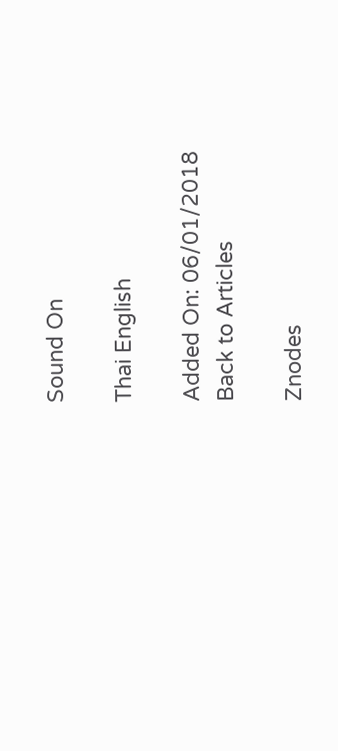Sound On

Thai English

Added On: 06/01/2018
Back to Articles

Znodes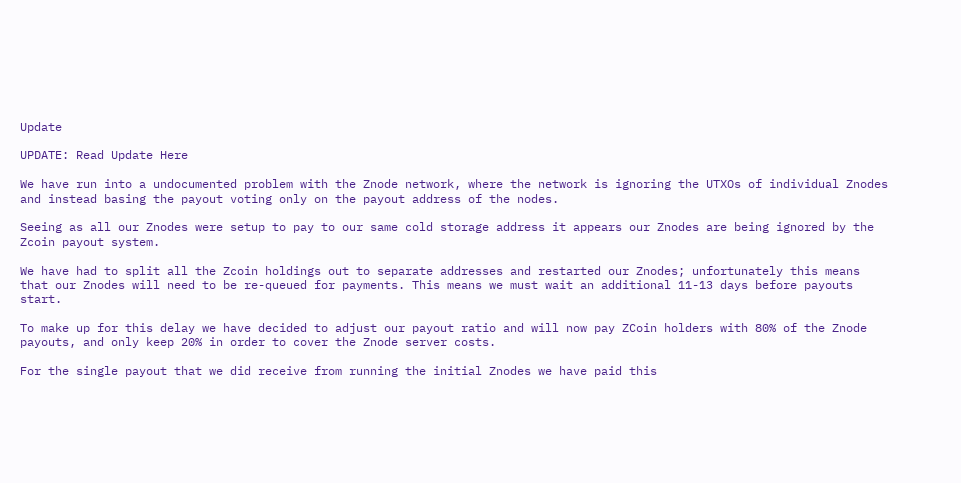Update

UPDATE: Read Update Here

We have run into a undocumented problem with the Znode network, where the network is ignoring the UTXOs of individual Znodes and instead basing the payout voting only on the payout address of the nodes.

Seeing as all our Znodes were setup to pay to our same cold storage address it appears our Znodes are being ignored by the Zcoin payout system.

We have had to split all the Zcoin holdings out to separate addresses and restarted our Znodes; unfortunately this means that our Znodes will need to be re-queued for payments. This means we must wait an additional 11-13 days before payouts start.

To make up for this delay we have decided to adjust our payout ratio and will now pay ZCoin holders with 80% of the Znode payouts, and only keep 20% in order to cover the Znode server costs.

For the single payout that we did receive from running the initial Znodes we have paid this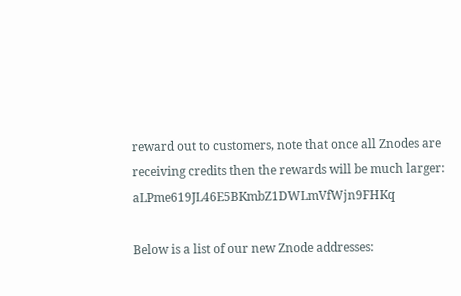reward out to customers, note that once all Znodes are receiving credits then the rewards will be much larger: aLPme619JL46E5BKmbZ1DWLmVfWjn9FHKq

Below is a list of our new Znode addresses: